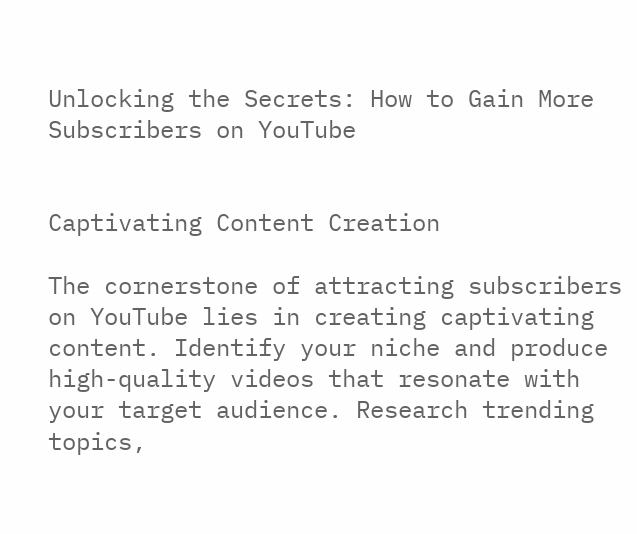Unlocking the Secrets: How to Gain More Subscribers on YouTube


Captivating Content Creation

The cornerstone of attracting subscribers on YouTube lies in creating captivating content. Identify your niche and produce high-quality videos that resonate with your target audience. Research trending topics,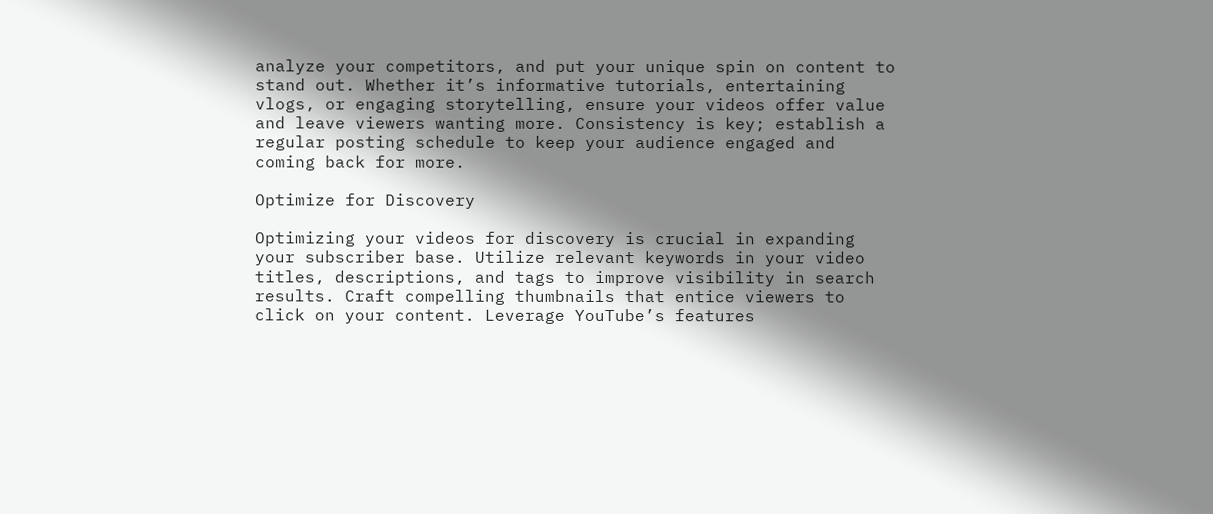analyze your competitors, and put your unique spin on content to stand out. Whether it’s informative tutorials, entertaining vlogs, or engaging storytelling, ensure your videos offer value and leave viewers wanting more. Consistency is key; establish a regular posting schedule to keep your audience engaged and coming back for more.

Optimize for Discovery

Optimizing your videos for discovery is crucial in expanding your subscriber base. Utilize relevant keywords in your video titles, descriptions, and tags to improve visibility in search results. Craft compelling thumbnails that entice viewers to click on your content. Leverage YouTube’s features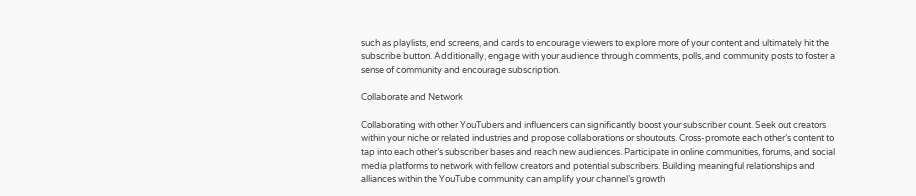such as playlists, end screens, and cards to encourage viewers to explore more of your content and ultimately hit the subscribe button. Additionally, engage with your audience through comments, polls, and community posts to foster a sense of community and encourage subscription.

Collaborate and Network

Collaborating with other YouTubers and influencers can significantly boost your subscriber count. Seek out creators within your niche or related industries and propose collaborations or shoutouts. Cross-promote each other’s content to tap into each other’s subscriber bases and reach new audiences. Participate in online communities, forums, and social media platforms to network with fellow creators and potential subscribers. Building meaningful relationships and alliances within the YouTube community can amplify your channel’s growth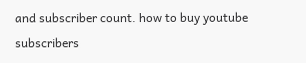and subscriber count. how to buy youtube subscribers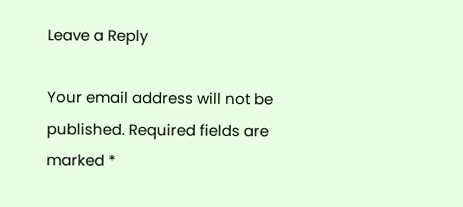Leave a Reply

Your email address will not be published. Required fields are marked *